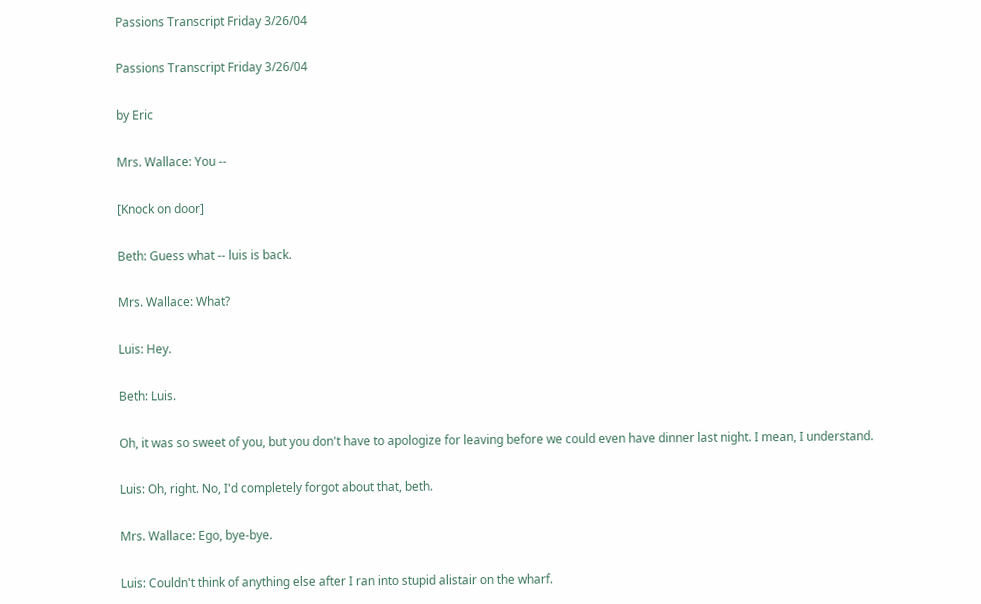Passions Transcript Friday 3/26/04

Passions Transcript Friday 3/26/04

by Eric

Mrs. Wallace: You --

[Knock on door]

Beth: Guess what -- luis is back.

Mrs. Wallace: What?

Luis: Hey.

Beth: Luis.

Oh, it was so sweet of you, but you don't have to apologize for leaving before we could even have dinner last night. I mean, I understand.

Luis: Oh, right. No, I'd completely forgot about that, beth.

Mrs. Wallace: Ego, bye-bye.

Luis: Couldn't think of anything else after I ran into stupid alistair on the wharf.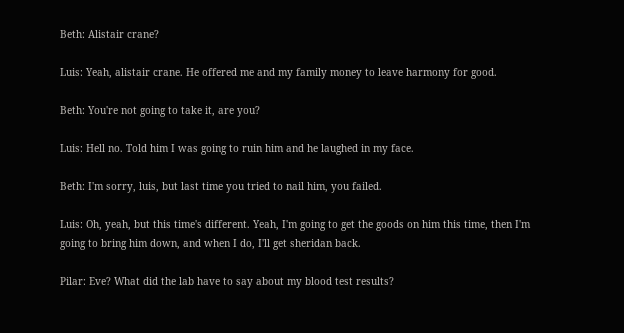Beth: Alistair crane?

Luis: Yeah, alistair crane. He offered me and my family money to leave harmony for good.

Beth: You're not going to take it, are you?

Luis: Hell no. Told him I was going to ruin him and he laughed in my face.

Beth: I'm sorry, luis, but last time you tried to nail him, you failed.

Luis: Oh, yeah, but this time's different. Yeah, I'm going to get the goods on him this time, then I'm going to bring him down, and when I do, I'll get sheridan back.

Pilar: Eve? What did the lab have to say about my blood test results?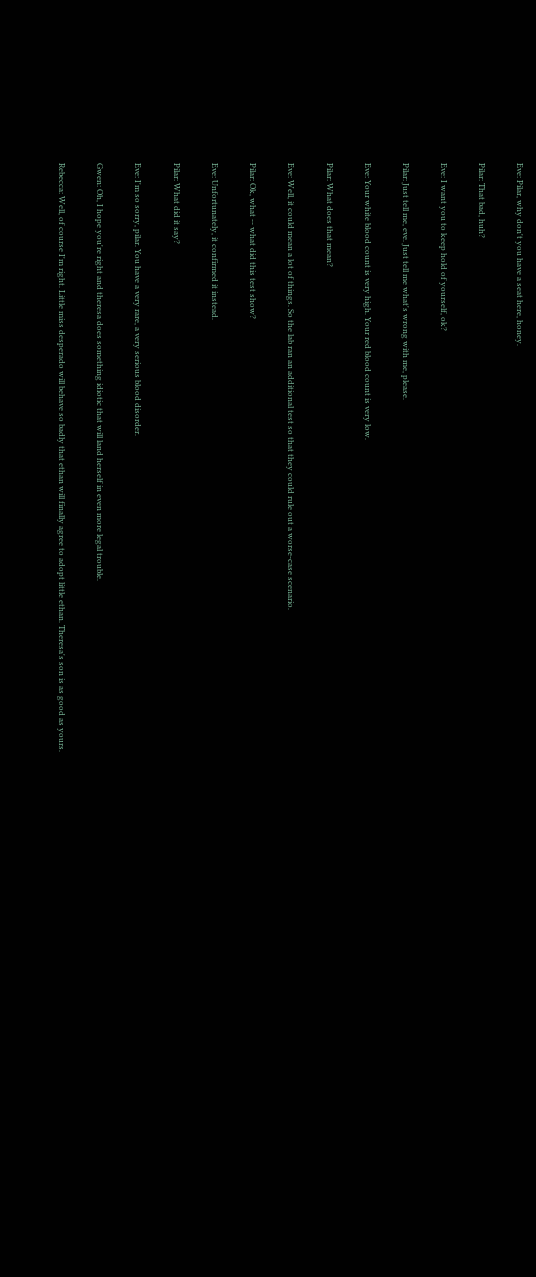Eve: Pilar, why don't you have a seat here, honey.

Pilar: That bad, huh?

Eve: I want you to keep hold of yourself, ok?

Pilar: Just tell me, eve. Just tell me what's wrong with me, please.

Eve: Your white blood count is very high. Your red blood count is very low.

Pilar: What does that mean?

Eve: Well, it could mean a lot of things. So the lab ran an additional test so that they could rule out a worse-case scenario.

Pilar: Ok, what -- what did this test show?

Eve: Unfortunately, it confirmed it instead.

Pilar: What did it say?

Eve: I'm so sorry, pilar. You have a very rare, a very serious blood disorder.

Gwen: Oh, I hope you're right and theresa does something idiotic that will land herself in even more legal trouble.

Rebecca: Well, of course I'm right. Little miss desperado will behave so badly that ethan will finally agree to adopt little ethan. Theresa's son is as good as yours.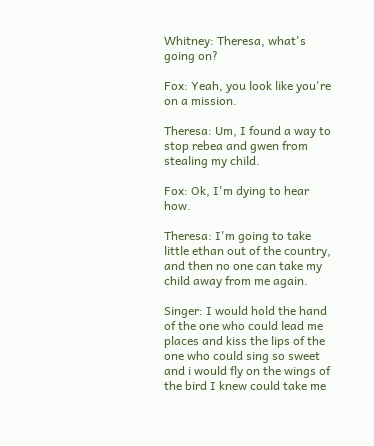Whitney: Theresa, what's going on?

Fox: Yeah, you look like you're on a mission.

Theresa: Um, I found a way to stop rebea and gwen from stealing my child.

Fox: Ok, I'm dying to hear how.

Theresa: I'm going to take little ethan out of the country, and then no one can take my child away from me again.

Singer: I would hold the hand of the one who could lead me places and kiss the lips of the one who could sing so sweet and i would fly on the wings of the bird I knew could take me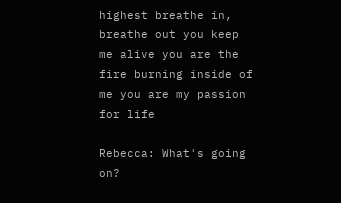highest breathe in, breathe out you keep me alive you are the fire burning inside of me you are my passion for life

Rebecca: What's going on?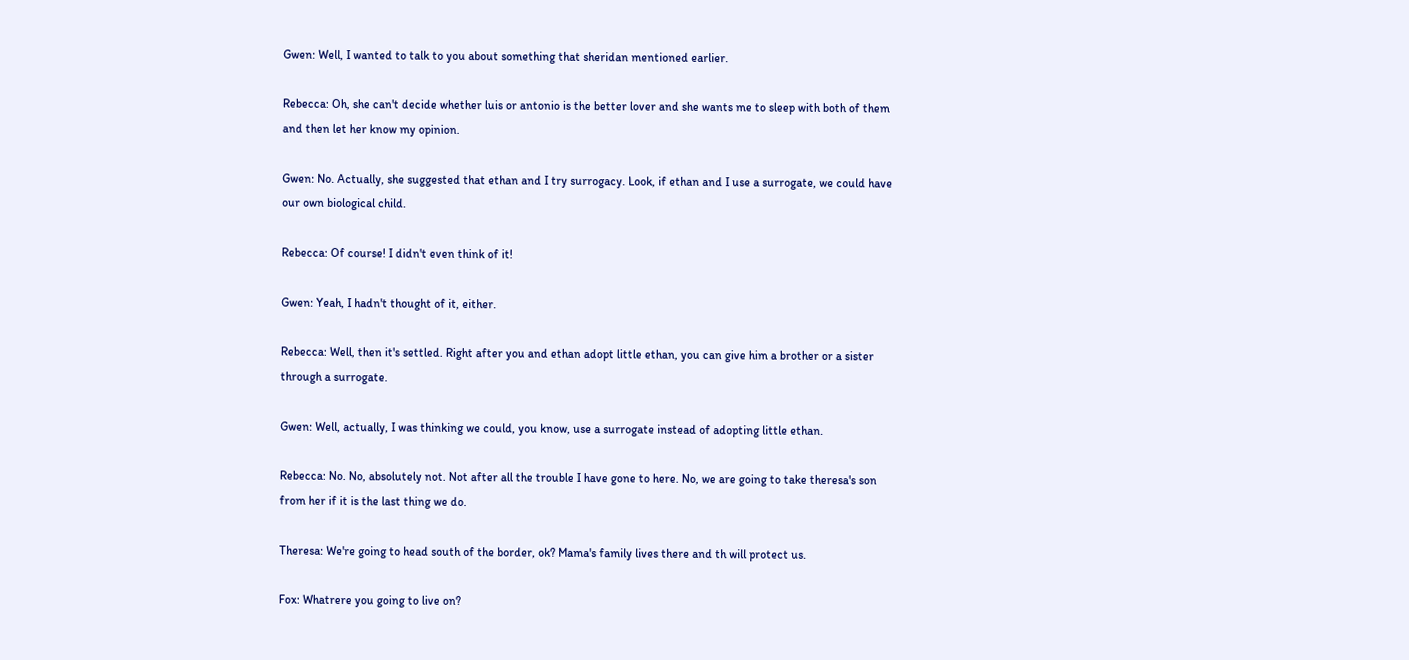Gwen: Well, I wanted to talk to you about something that sheridan mentioned earlier.

Rebecca: Oh, she can't decide whether luis or antonio is the better lover and she wants me to sleep with both of them and then let her know my opinion.

Gwen: No. Actually, she suggested that ethan and I try surrogacy. Look, if ethan and I use a surrogate, we could have our own biological child.

Rebecca: Of course! I didn't even think of it!

Gwen: Yeah, I hadn't thought of it, either.

Rebecca: Well, then it's settled. Right after you and ethan adopt little ethan, you can give him a brother or a sister through a surrogate.

Gwen: Well, actually, I was thinking we could, you know, use a surrogate instead of adopting little ethan.

Rebecca: No. No, absolutely not. Not after all the trouble I have gone to here. No, we are going to take theresa's son from her if it is the last thing we do.

Theresa: We're going to head south of the border, ok? Mama's family lives there and th will protect us.

Fox: Whatrere you going to live on?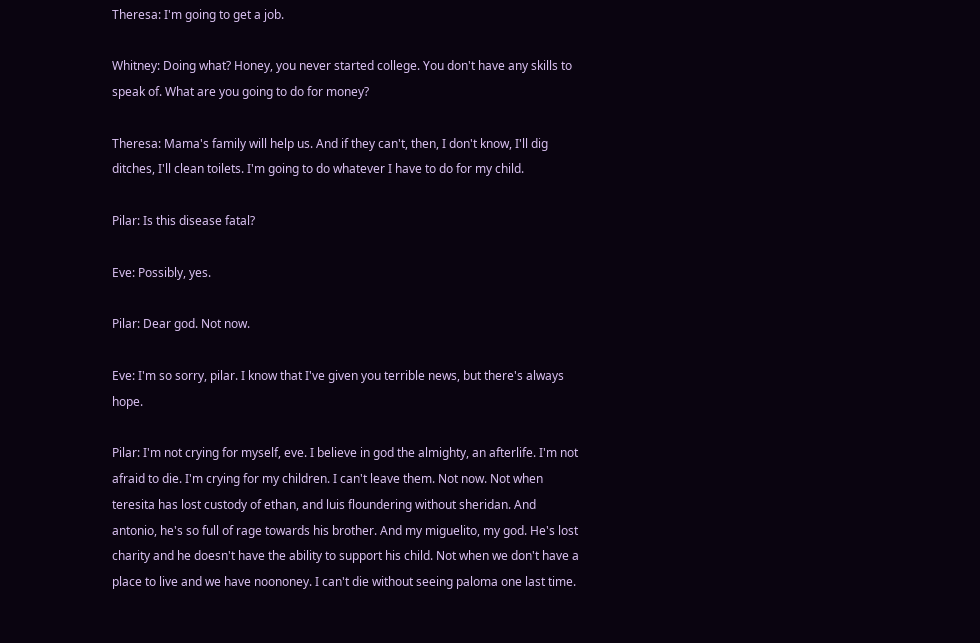Theresa: I'm going to get a job.

Whitney: Doing what? Honey, you never started college. You don't have any skills to speak of. What are you going to do for money?

Theresa: Mama's family will help us. And if they can't, then, I don't know, I'll dig ditches, I'll clean toilets. I'm going to do whatever I have to do for my child.

Pilar: Is this disease fatal?

Eve: Possibly, yes.

Pilar: Dear god. Not now.

Eve: I'm so sorry, pilar. I know that I've given you terrible news, but there's always hope.

Pilar: I'm not crying for myself, eve. I believe in god the almighty, an afterlife. I'm not afraid to die. I'm crying for my children. I can't leave them. Not now. Not when teresita has lost custody of ethan, and luis floundering without sheridan. And antonio, he's so full of rage towards his brother. And my miguelito, my god. He's lost charity and he doesn't have the ability to support his child. Not when we don't have a place to live and we have noononey. I can't die without seeing paloma one last time.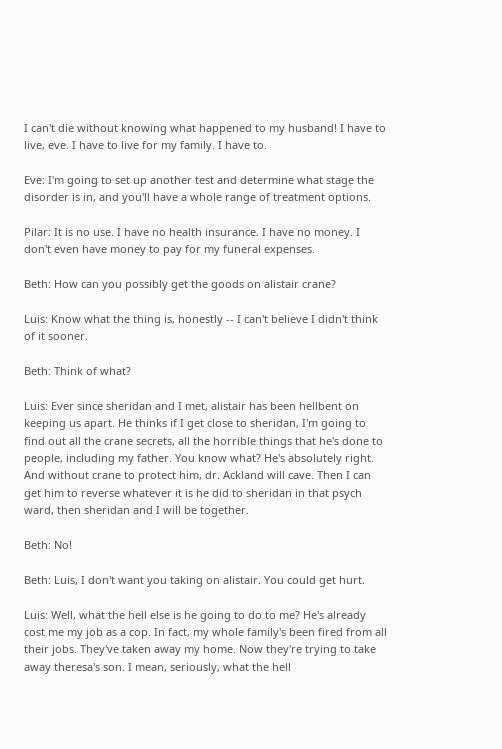I can't die without knowing what happened to my husband! I have to live, eve. I have to live for my family. I have to.

Eve: I'm going to set up another test and determine what stage the disorder is in, and you'll have a whole range of treatment options.

Pilar: It is no use. I have no health insurance. I have no money. I don't even have money to pay for my funeral expenses.

Beth: How can you possibly get the goods on alistair crane?

Luis: Know what the thing is, honestly -- I can't believe I didn't think of it sooner.

Beth: Think of what?

Luis: Ever since sheridan and I met, alistair has been hellbent on keeping us apart. He thinks if I get close to sheridan, I'm going to find out all the crane secrets, all the horrible things that he's done to people, including my father. You know what? He's absolutely right. And without crane to protect him, dr. Ackland will cave. Then I can get him to reverse whatever it is he did to sheridan in that psych ward, then sheridan and I will be together.

Beth: No!

Beth: Luis, I don't want you taking on alistair. You could get hurt.

Luis: Well, what the hell else is he going to do to me? He's already cost me my job as a cop. In fact, my whole family's been fired from all their jobs. They've taken away my home. Now they're trying to take away theresa's son. I mean, seriously, what the hell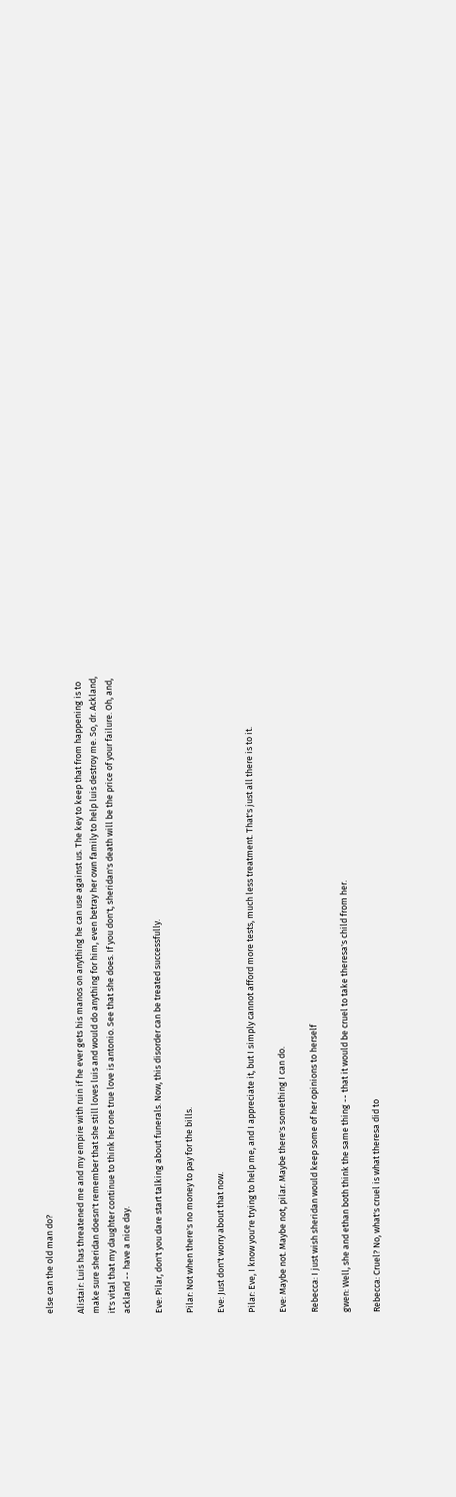else can the old man do?

Alistair: Luis has threatened me and my empire with ruin if he ever gets his manos on anything he can use against us. The key to keep that from happening is to make sure sheridan doesn't remember that she still loves luis and would do anything for him, even betray her own family to help luis destroy me. So, dr. Ackland, it's vital that my daughter continue to think her one true love is antonio. See that she does. If you don't, sheridan's death will be the price of your failure. Oh, and, ackland -- have a nice day.

Eve: Pilar, don't you dare start talking about funerals. Now, this disorder can be treated successfully.

Pilar: Not when there's no money to pay for the bills.

Eve: Just don't worry about that now.

Pilar: Eve, I know you're trying to help me, and I appreciate it, but I simply cannot afford more tests, much less treatment. That's just all there is to it.

Eve: Maybe not. Maybe not, pilar. Maybe there's something I can do.

Rebecca: I just wish sheridan would keep some of her opinions to herself

gwen: Well, she and ethan both think the same thing -- that it would be cruel to take theresa's child from her.

Rebecca: Cruel? No, what's cruel is what theresa did to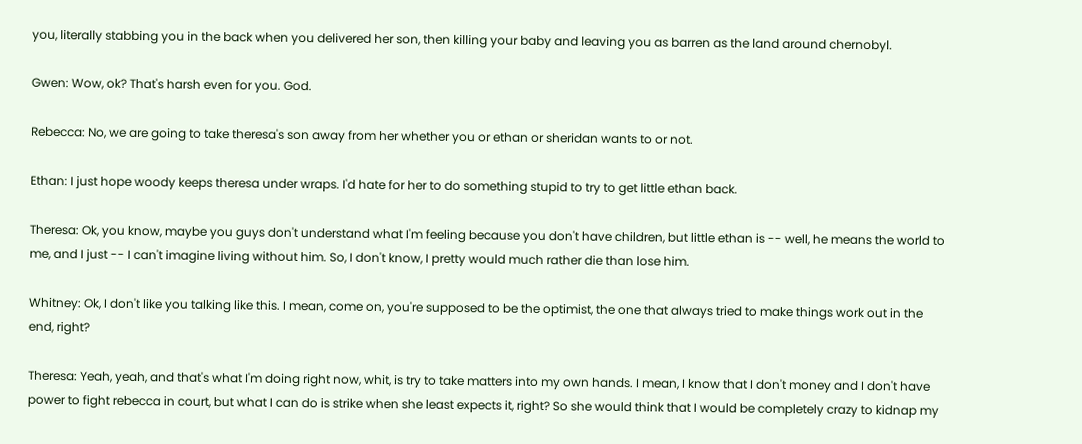you, literally stabbing you in the back when you delivered her son, then killing your baby and leaving you as barren as the land around chernobyl.

Gwen: Wow, ok? That's harsh even for you. God.

Rebecca: No, we are going to take theresa's son away from her whether you or ethan or sheridan wants to or not.

Ethan: I just hope woody keeps theresa under wraps. I'd hate for her to do something stupid to try to get little ethan back.

Theresa: Ok, you know, maybe you guys don't understand what I'm feeling because you don't have children, but little ethan is -- well, he means the world to me, and I just -- I can't imagine living without him. So, I don't know, I pretty would much rather die than lose him.

Whitney: Ok, I don't like you talking like this. I mean, come on, you're supposed to be the optimist, the one that always tried to make things work out in the end, right?

Theresa: Yeah, yeah, and that's what I'm doing right now, whit, is try to take matters into my own hands. I mean, I know that I don't money and I don't have power to fight rebecca in court, but what I can do is strike when she least expects it, right? So she would think that I would be completely crazy to kidnap my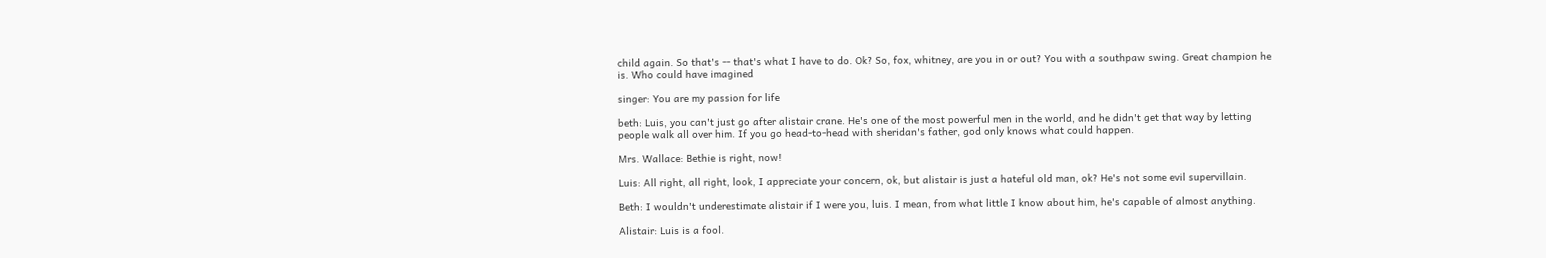child again. So that's -- that's what I have to do. Ok? So, fox, whitney, are you in or out? You with a southpaw swing. Great champion he is. Who could have imagined

singer: You are my passion for life

beth: Luis, you can't just go after alistair crane. He's one of the most powerful men in the world, and he didn't get that way by letting people walk all over him. If you go head-to-head with sheridan's father, god only knows what could happen.

Mrs. Wallace: Bethie is right, now!

Luis: All right, all right, look, I appreciate your concern, ok, but alistair is just a hateful old man, ok? He's not some evil supervillain.

Beth: I wouldn't underestimate alistair if I were you, luis. I mean, from what little I know about him, he's capable of almost anything.

Alistair: Luis is a fool.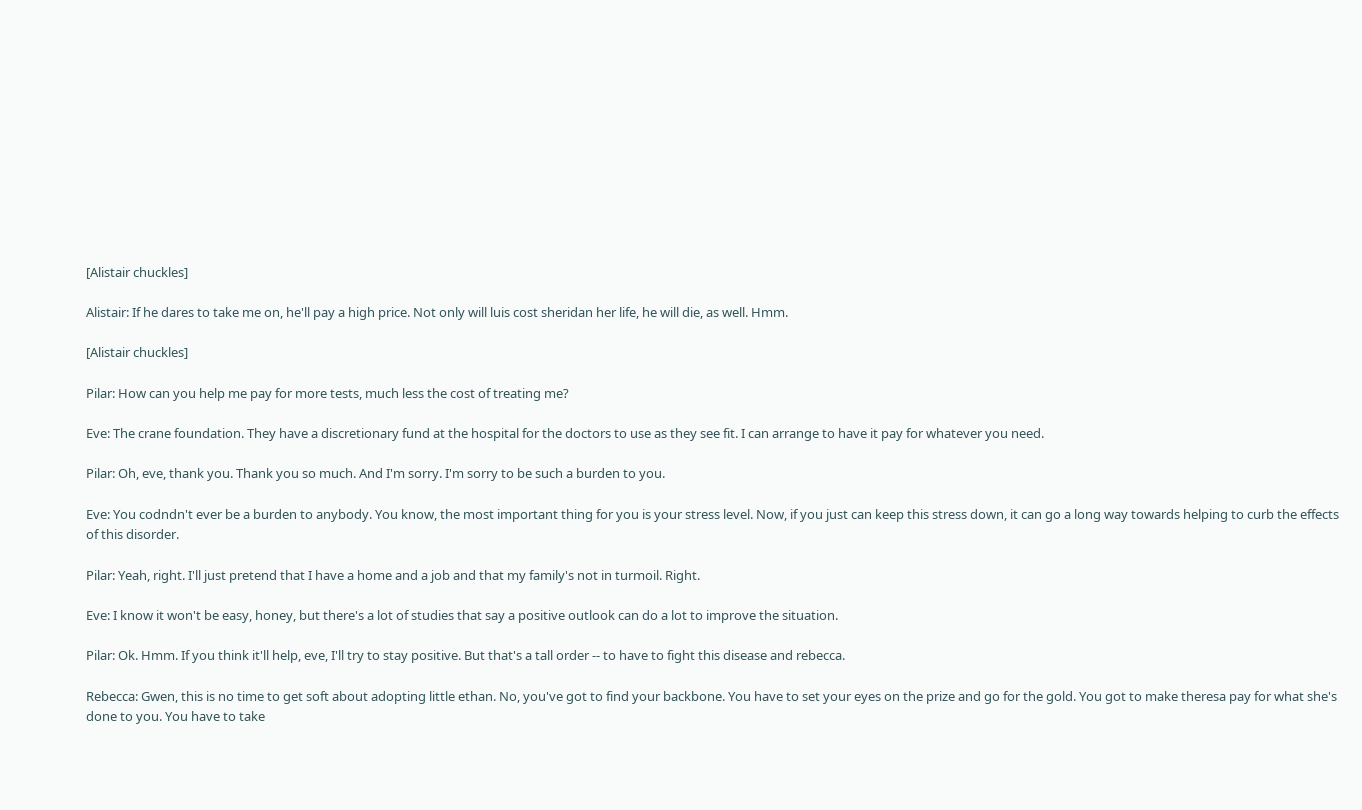[Alistair chuckles]

Alistair: If he dares to take me on, he'll pay a high price. Not only will luis cost sheridan her life, he will die, as well. Hmm.

[Alistair chuckles]

Pilar: How can you help me pay for more tests, much less the cost of treating me?

Eve: The crane foundation. They have a discretionary fund at the hospital for the doctors to use as they see fit. I can arrange to have it pay for whatever you need.

Pilar: Oh, eve, thank you. Thank you so much. And I'm sorry. I'm sorry to be such a burden to you.

Eve: You codndn't ever be a burden to anybody. You know, the most important thing for you is your stress level. Now, if you just can keep this stress down, it can go a long way towards helping to curb the effects of this disorder.

Pilar: Yeah, right. I'll just pretend that I have a home and a job and that my family's not in turmoil. Right.

Eve: I know it won't be easy, honey, but there's a lot of studies that say a positive outlook can do a lot to improve the situation.

Pilar: Ok. Hmm. If you think it'll help, eve, I'll try to stay positive. But that's a tall order -- to have to fight this disease and rebecca.

Rebecca: Gwen, this is no time to get soft about adopting little ethan. No, you've got to find your backbone. You have to set your eyes on the prize and go for the gold. You got to make theresa pay for what she's done to you. You have to take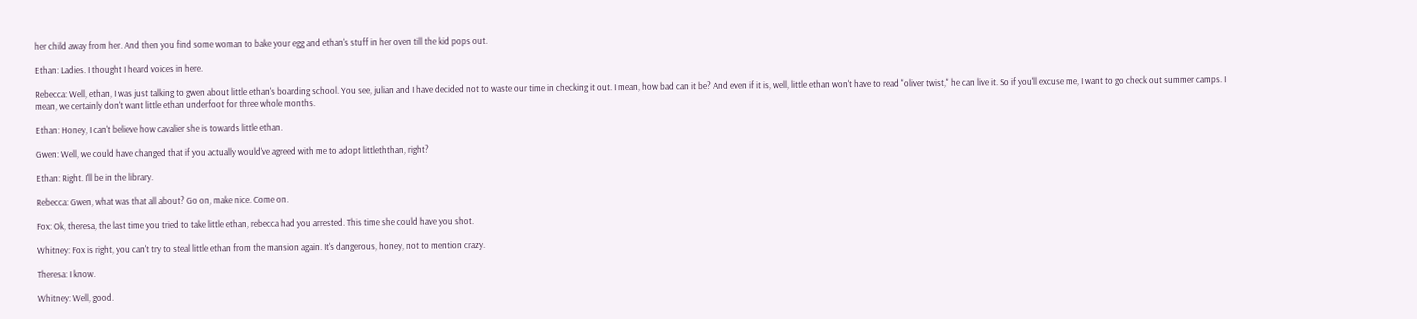her child away from her. And then you find some woman to bake your egg and ethan's stuff in her oven till the kid pops out.

Ethan: Ladies. I thought I heard voices in here.

Rebecca: Well, ethan, I was just talking to gwen about little ethan's boarding school. You see, julian and I have decided not to waste our time in checking it out. I mean, how bad can it be? And even if it is, well, little ethan won't have to read "oliver twist," he can live it. So if you'll excuse me, I want to go check out summer camps. I mean, we certainly don't want little ethan underfoot for three whole months.

Ethan: Honey, I can't believe how cavalier she is towards little ethan.

Gwen: Well, we could have changed that if you actually would've agreed with me to adopt littleththan, right?

Ethan: Right. I'll be in the library.

Rebecca: Gwen, what was that all about? Go on, make nice. Come on.

Fox: Ok, theresa, the last time you tried to take little ethan, rebecca had you arrested. This time she could have you shot.

Whitney: Fox is right, you can't try to steal little ethan from the mansion again. It's dangerous, honey, not to mention crazy.

Theresa: I know.

Whitney: Well, good.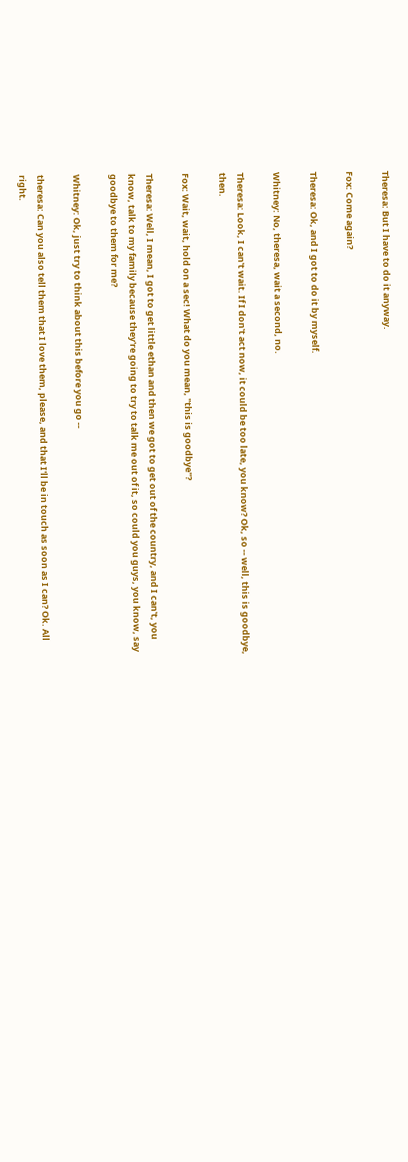Theresa: But I have to do it anyway.

Fox: Come again?

Theresa: Ok, and I got to do it by myself.

Whitney: No, theresa, wait a second, no.

Theresa: Look, I can't wait. If I don't act now, it could be too late, you know? Ok, so -- well, this is goodbye, then.

Fox: Wait, wait, hold on a sec! What do you mean, "this is goodbye"?

Theresa: Well, I mean, I got to get little ethan and then we got to get out of the country, and I can't, you know, talk to my family because they're going to try to talk me out of it, so could you guys, you know, say goodbye to them for me?

Whitney: Ok, just try to think about this before you go --

theresa: Can you also tell them that I love them, please, and that I'll be in touch as soon as I can? Ok. All right.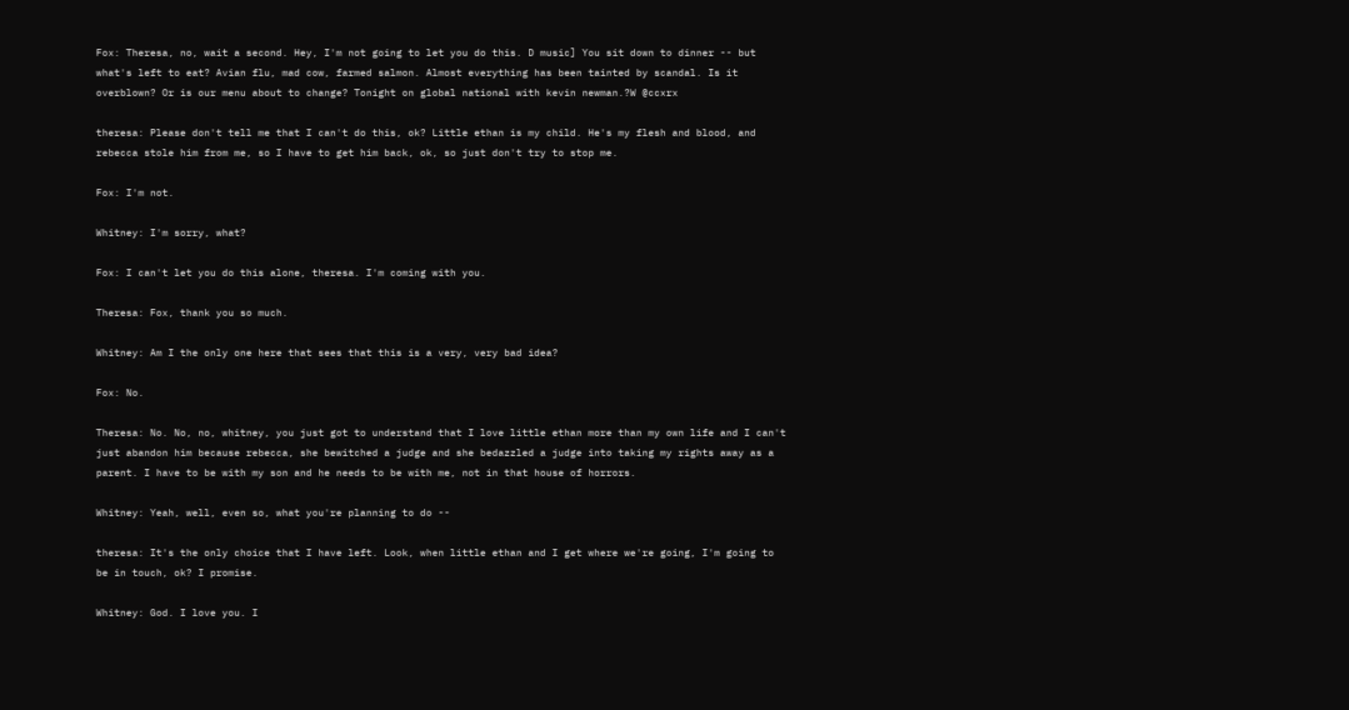Fox: Theresa, no, wait a second. Hey, I'm not going to let you do this. D music] You sit down to dinner -- but what's left to eat? Avian flu, mad cow, farmed salmon. Almost everything has been tainted by scandal. Is it overblown? Or is our menu about to change? Tonight on global national with kevin newman.?W @ccxrx

theresa: Please don't tell me that I can't do this, ok? Little ethan is my child. He's my flesh and blood, and rebecca stole him from me, so I have to get him back, ok, so just don't try to stop me.

Fox: I'm not.

Whitney: I'm sorry, what?

Fox: I can't let you do this alone, theresa. I'm coming with you.

Theresa: Fox, thank you so much.

Whitney: Am I the only one here that sees that this is a very, very bad idea?

Fox: No.

Theresa: No. No, no, whitney, you just got to understand that I love little ethan more than my own life and I can't just abandon him because rebecca, she bewitched a judge and she bedazzled a judge into taking my rights away as a parent. I have to be with my son and he needs to be with me, not in that house of horrors.

Whitney: Yeah, well, even so, what you're planning to do --

theresa: It's the only choice that I have left. Look, when little ethan and I get where we're going, I'm going to be in touch, ok? I promise.

Whitney: God. I love you. I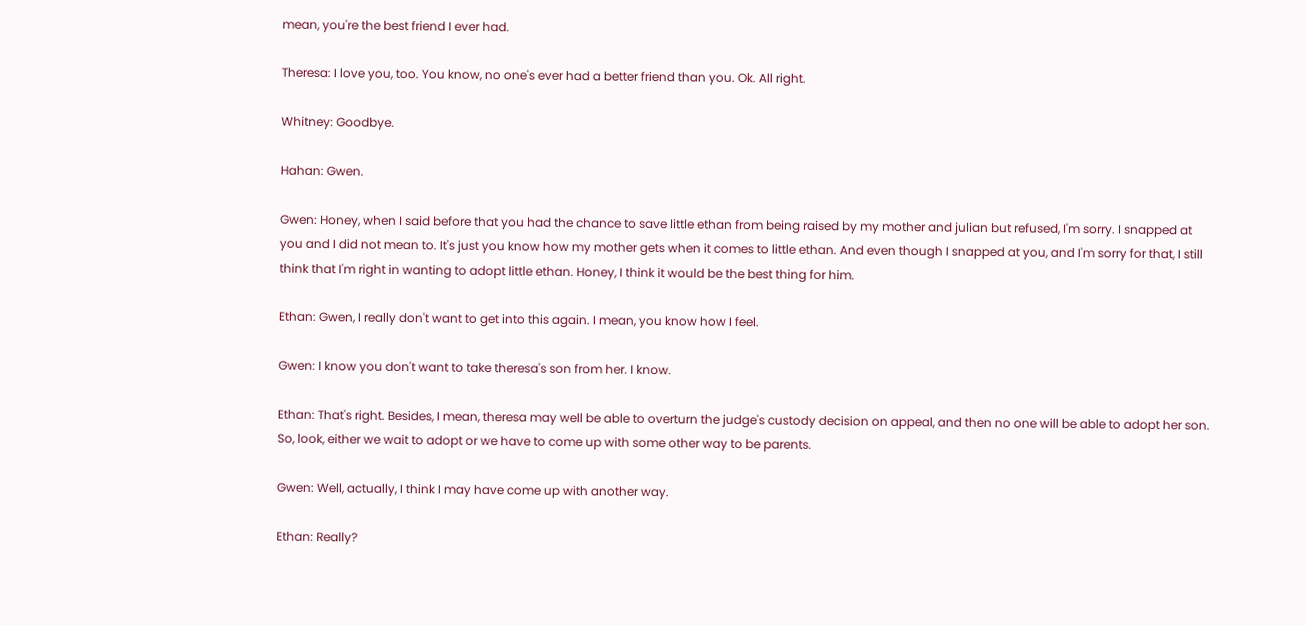mean, you're the best friend I ever had.

Theresa: I love you, too. You know, no one's ever had a better friend than you. Ok. All right.

Whitney: Goodbye.

Hahan: Gwen.

Gwen: Honey, when I said before that you had the chance to save little ethan from being raised by my mother and julian but refused, I'm sorry. I snapped at you and I did not mean to. It's just you know how my mother gets when it comes to little ethan. And even though I snapped at you, and I'm sorry for that, I still think that I'm right in wanting to adopt little ethan. Honey, I think it would be the best thing for him.

Ethan: Gwen, I really don't want to get into this again. I mean, you know how I feel.

Gwen: I know you don't want to take theresa's son from her. I know.

Ethan: That's right. Besides, I mean, theresa may well be able to overturn the judge's custody decision on appeal, and then no one will be able to adopt her son. So, look, either we wait to adopt or we have to come up with some other way to be parents.

Gwen: Well, actually, I think I may have come up with another way.

Ethan: Really?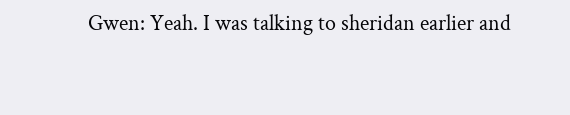Gwen: Yeah. I was talking to sheridan earlier and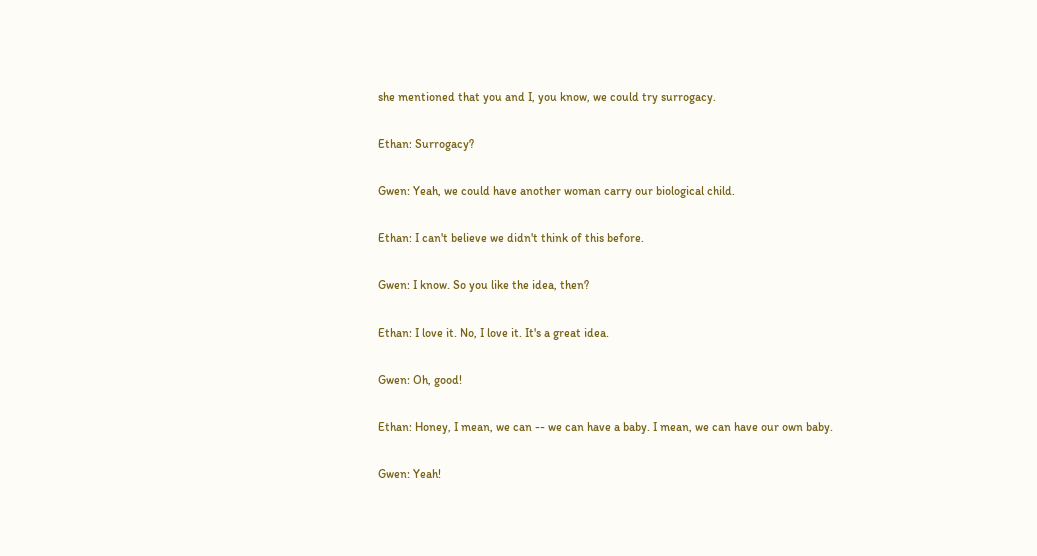she mentioned that you and I, you know, we could try surrogacy.

Ethan: Surrogacy?

Gwen: Yeah, we could have another woman carry our biological child.

Ethan: I can't believe we didn't think of this before.

Gwen: I know. So you like the idea, then?

Ethan: I love it. No, I love it. It's a great idea.

Gwen: Oh, good!

Ethan: Honey, I mean, we can -- we can have a baby. I mean, we can have our own baby.

Gwen: Yeah!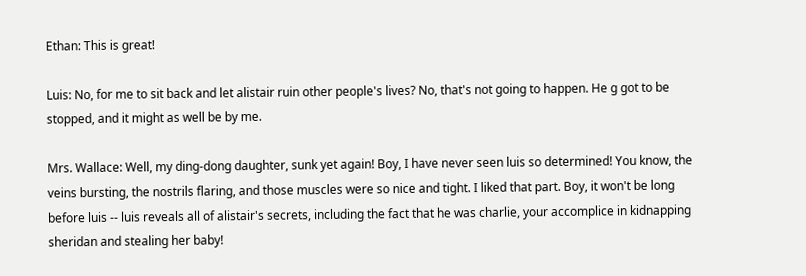Ethan: This is great!

Luis: No, for me to sit back and let alistair ruin other people's lives? No, that's not going to happen. He g got to be stopped, and it might as well be by me.

Mrs. Wallace: Well, my ding-dong daughter, sunk yet again! Boy, I have never seen luis so determined! You know, the veins bursting, the nostrils flaring, and those muscles were so nice and tight. I liked that part. Boy, it won't be long before luis -- luis reveals all of alistair's secrets, including the fact that he was charlie, your accomplice in kidnapping sheridan and stealing her baby!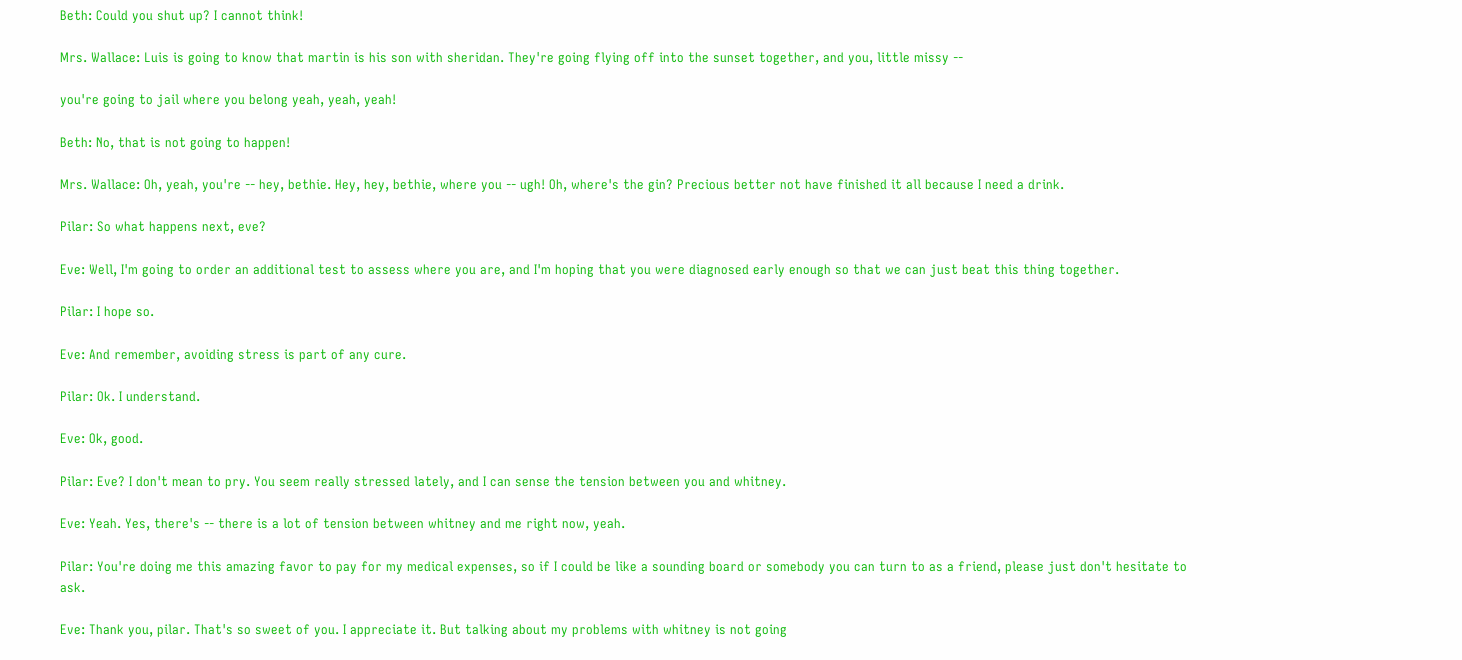Beth: Could you shut up? I cannot think!

Mrs. Wallace: Luis is going to know that martin is his son with sheridan. They're going flying off into the sunset together, and you, little missy --

you're going to jail where you belong yeah, yeah, yeah!

Beth: No, that is not going to happen!

Mrs. Wallace: Oh, yeah, you're -- hey, bethie. Hey, hey, bethie, where you -- ugh! Oh, where's the gin? Precious better not have finished it all because I need a drink.

Pilar: So what happens next, eve?

Eve: Well, I'm going to order an additional test to assess where you are, and I'm hoping that you were diagnosed early enough so that we can just beat this thing together.

Pilar: I hope so.

Eve: And remember, avoiding stress is part of any cure.

Pilar: Ok. I understand.

Eve: Ok, good.

Pilar: Eve? I don't mean to pry. You seem really stressed lately, and I can sense the tension between you and whitney.

Eve: Yeah. Yes, there's -- there is a lot of tension between whitney and me right now, yeah.

Pilar: You're doing me this amazing favor to pay for my medical expenses, so if I could be like a sounding board or somebody you can turn to as a friend, please just don't hesitate to ask.

Eve: Thank you, pilar. That's so sweet of you. I appreciate it. But talking about my problems with whitney is not going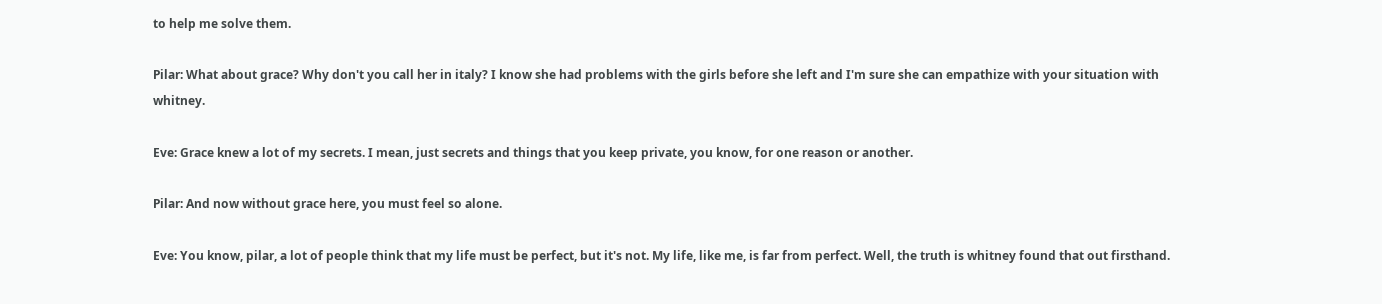to help me solve them.

Pilar: What about grace? Why don't you call her in italy? I know she had problems with the girls before she left and I'm sure she can empathize with your situation with whitney.

Eve: Grace knew a lot of my secrets. I mean, just secrets and things that you keep private, you know, for one reason or another.

Pilar: And now without grace here, you must feel so alone.

Eve: You know, pilar, a lot of people think that my life must be perfect, but it's not. My life, like me, is far from perfect. Well, the truth is whitney found that out firsthand.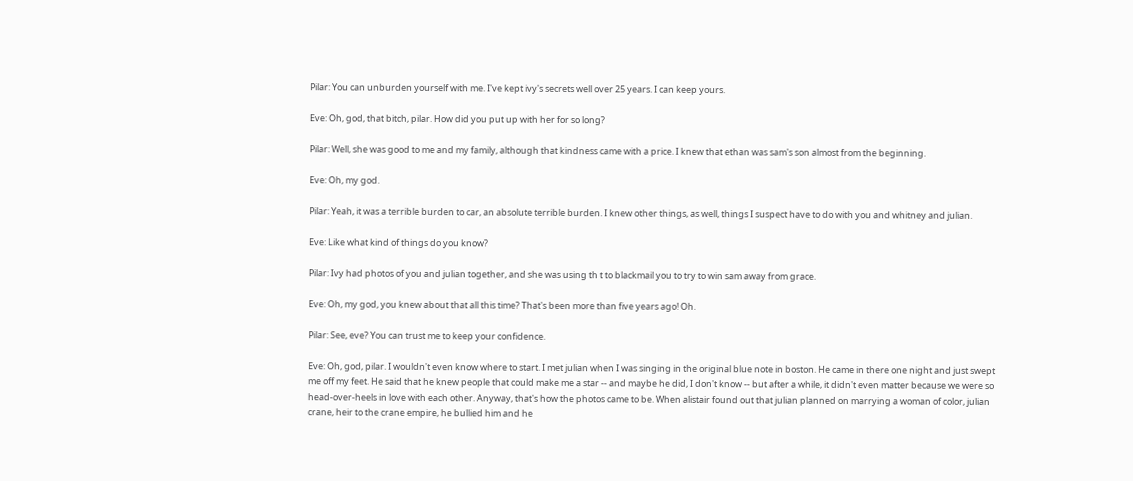Pilar: You can unburden yourself with me. I've kept ivy's secrets well over 25 years. I can keep yours.

Eve: Oh, god, that bitch, pilar. How did you put up with her for so long?

Pilar: Well, she was good to me and my family, although that kindness came with a price. I knew that ethan was sam's son almost from the beginning.

Eve: Oh, my god.

Pilar: Yeah, it was a terrible burden to car, an absolute terrible burden. I knew other things, as well, things I suspect have to do with you and whitney and julian.

Eve: Like what kind of things do you know?

Pilar: Ivy had photos of you and julian together, and she was using th t to blackmail you to try to win sam away from grace.

Eve: Oh, my god, you knew about that all this time? That's been more than five years ago! Oh.

Pilar: See, eve? You can trust me to keep your confidence.

Eve: Oh, god, pilar. I wouldn't even know where to start. I met julian when I was singing in the original blue note in boston. He came in there one night and just swept me off my feet. He said that he knew people that could make me a star -- and maybe he did, I don't know -- but after a while, it didn't even matter because we were so head-over-heels in love with each other. Anyway, that's how the photos came to be. When alistair found out that julian planned on marrying a woman of color, julian crane, heir to the crane empire, he bullied him and he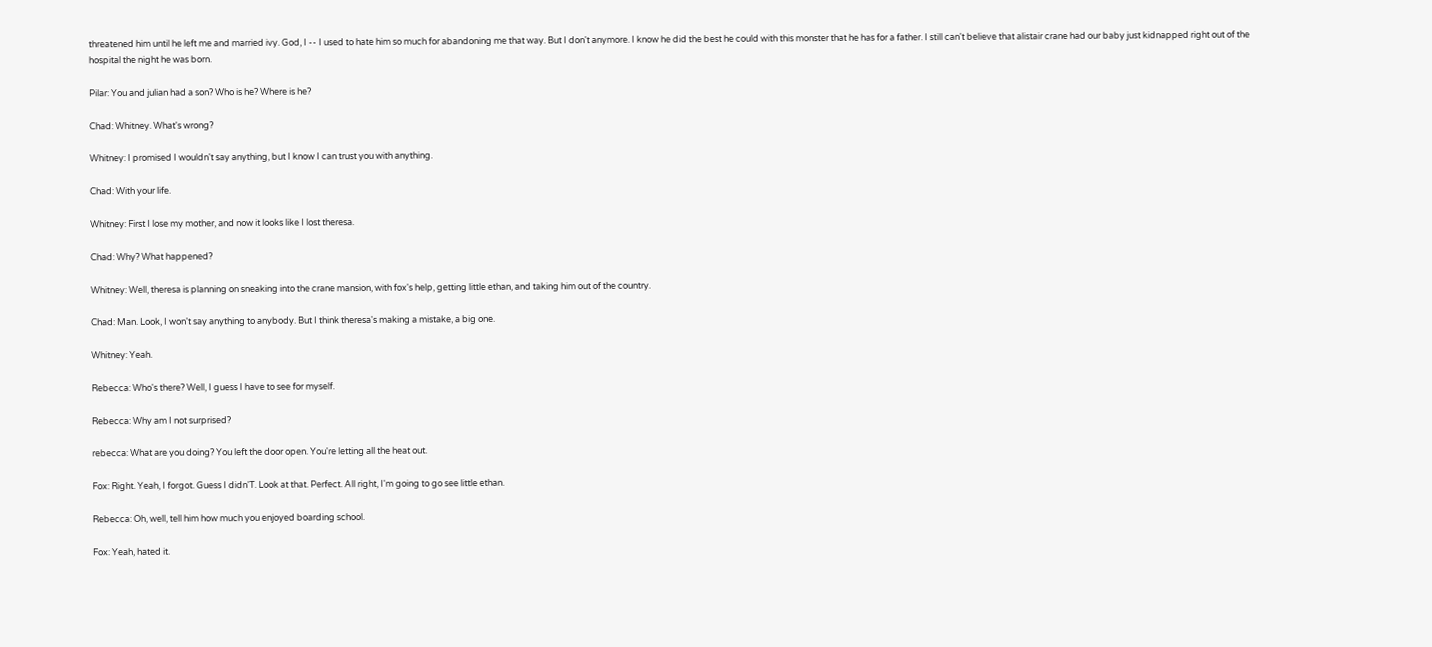threatened him until he left me and married ivy. God, I -- I used to hate him so much for abandoning me that way. But I don't anymore. I know he did the best he could with this monster that he has for a father. I still can't believe that alistair crane had our baby just kidnapped right out of the hospital the night he was born.

Pilar: You and julian had a son? Who is he? Where is he?

Chad: Whitney. What's wrong?

Whitney: I promised I wouldn't say anything, but I know I can trust you with anything.

Chad: With your life.

Whitney: First I lose my mother, and now it looks like I lost theresa.

Chad: Why? What happened?

Whitney: Well, theresa is planning on sneaking into the crane mansion, with fox's help, getting little ethan, and taking him out of the country.

Chad: Man. Look, I won't say anything to anybody. But I think theresa's making a mistake, a big one.

Whitney: Yeah.

Rebecca: Who's there? Well, I guess I have to see for myself.

Rebecca: Why am I not surprised?

rebecca: What are you doing? You left the door open. You're letting all the heat out.

Fox: Right. Yeah, I forgot. Guess I didn'T. Look at that. Perfect. All right, I'm going to go see little ethan.

Rebecca: Oh, well, tell him how much you enjoyed boarding school.

Fox: Yeah, hated it.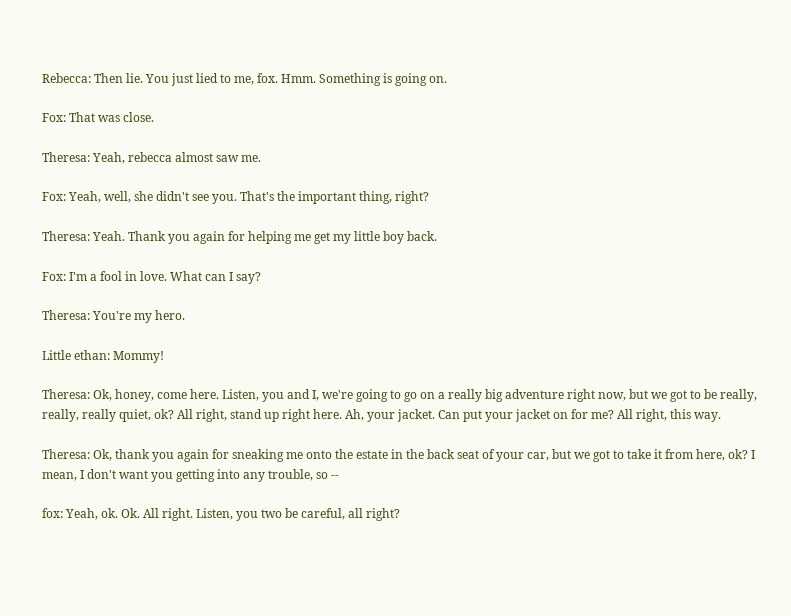Rebecca: Then lie. You just lied to me, fox. Hmm. Something is going on.

Fox: That was close.

Theresa: Yeah, rebecca almost saw me.

Fox: Yeah, well, she didn't see you. That's the important thing, right?

Theresa: Yeah. Thank you again for helping me get my little boy back.

Fox: I'm a fool in love. What can I say?

Theresa: You're my hero.

Little ethan: Mommy!

Theresa: Ok, honey, come here. Listen, you and I, we're going to go on a really big adventure right now, but we got to be really, really, really quiet, ok? All right, stand up right here. Ah, your jacket. Can put your jacket on for me? All right, this way.

Theresa: Ok, thank you again for sneaking me onto the estate in the back seat of your car, but we got to take it from here, ok? I mean, I don't want you getting into any trouble, so --

fox: Yeah, ok. Ok. All right. Listen, you two be careful, all right?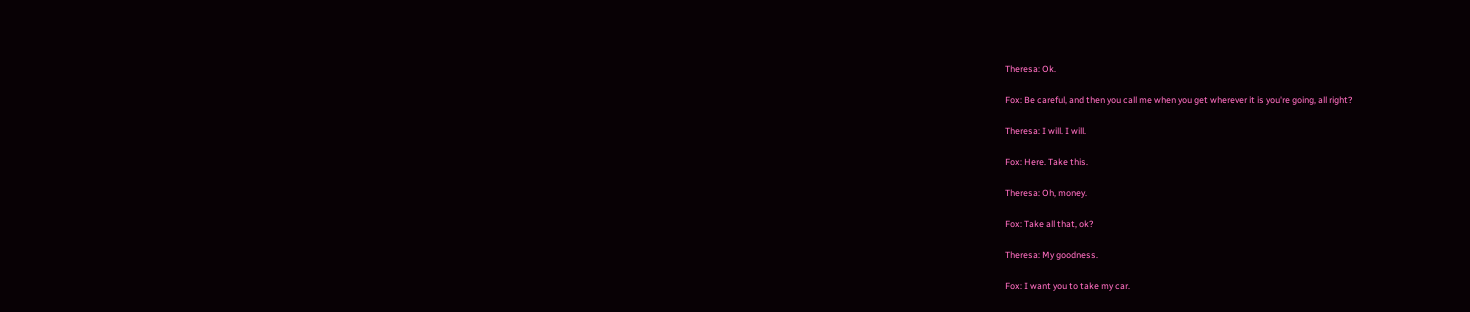Theresa: Ok.

Fox: Be careful, and then you call me when you get wherever it is you're going, all right?

Theresa: I will. I will.

Fox: Here. Take this.

Theresa: Oh, money.

Fox: Take all that, ok?

Theresa: My goodness.

Fox: I want you to take my car.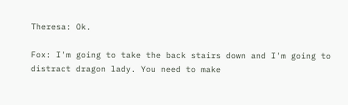Theresa: Ok.

Fox: I'm going to take the back stairs down and I'm going to distract dragon lady. You need to make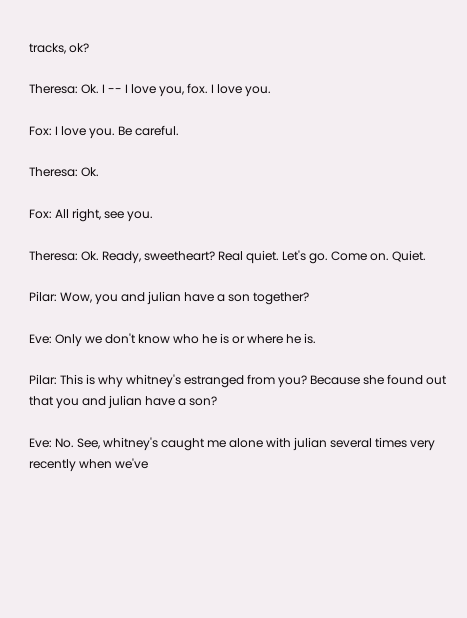tracks, ok?

Theresa: Ok. I -- I love you, fox. I love you.

Fox: I love you. Be careful.

Theresa: Ok.

Fox: All right, see you.

Theresa: Ok. Ready, sweetheart? Real quiet. Let's go. Come on. Quiet.

Pilar: Wow, you and julian have a son together?

Eve: Only we don't know who he is or where he is.

Pilar: This is why whitney's estranged from you? Because she found out that you and julian have a son?

Eve: No. See, whitney's caught me alone with julian several times very recently when we've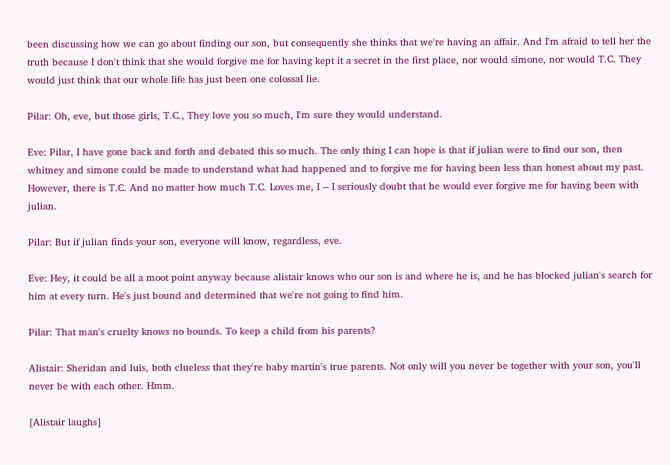been discussing how we can go about finding our son, but consequently she thinks that we're having an affair. And I'm afraid to tell her the truth because I don't think that she would forgive me for having kept it a secret in the first place, nor would simone, nor would T.C. They would just think that our whole life has just been one colossal lie.

Pilar: Oh, eve, but those girls, T.C., They love you so much, I'm sure they would understand.

Eve: Pilar, I have gone back and forth and debated this so much. The only thing I can hope is that if julian were to find our son, then whitney and simone could be made to understand what had happened and to forgive me for having been less than honest about my past. However, there is T.C. And no matter how much T.C. Loves me, I -- I seriously doubt that he would ever forgive me for having been with julian.

Pilar: But if julian finds your son, everyone will know, regardless, eve.

Eve: Hey, it could be all a moot point anyway because alistair knows who our son is and where he is, and he has blocked julian's search for him at every turn. He's just bound and determined that we're not going to find him.

Pilar: That man's cruelty knows no bounds. To keep a child from his parents?

Alistair: Sheridan and luis, both clueless that they're baby martin's true parents. Not only will you never be together with your son, you'll never be with each other. Hmm.

[Alistair laughs]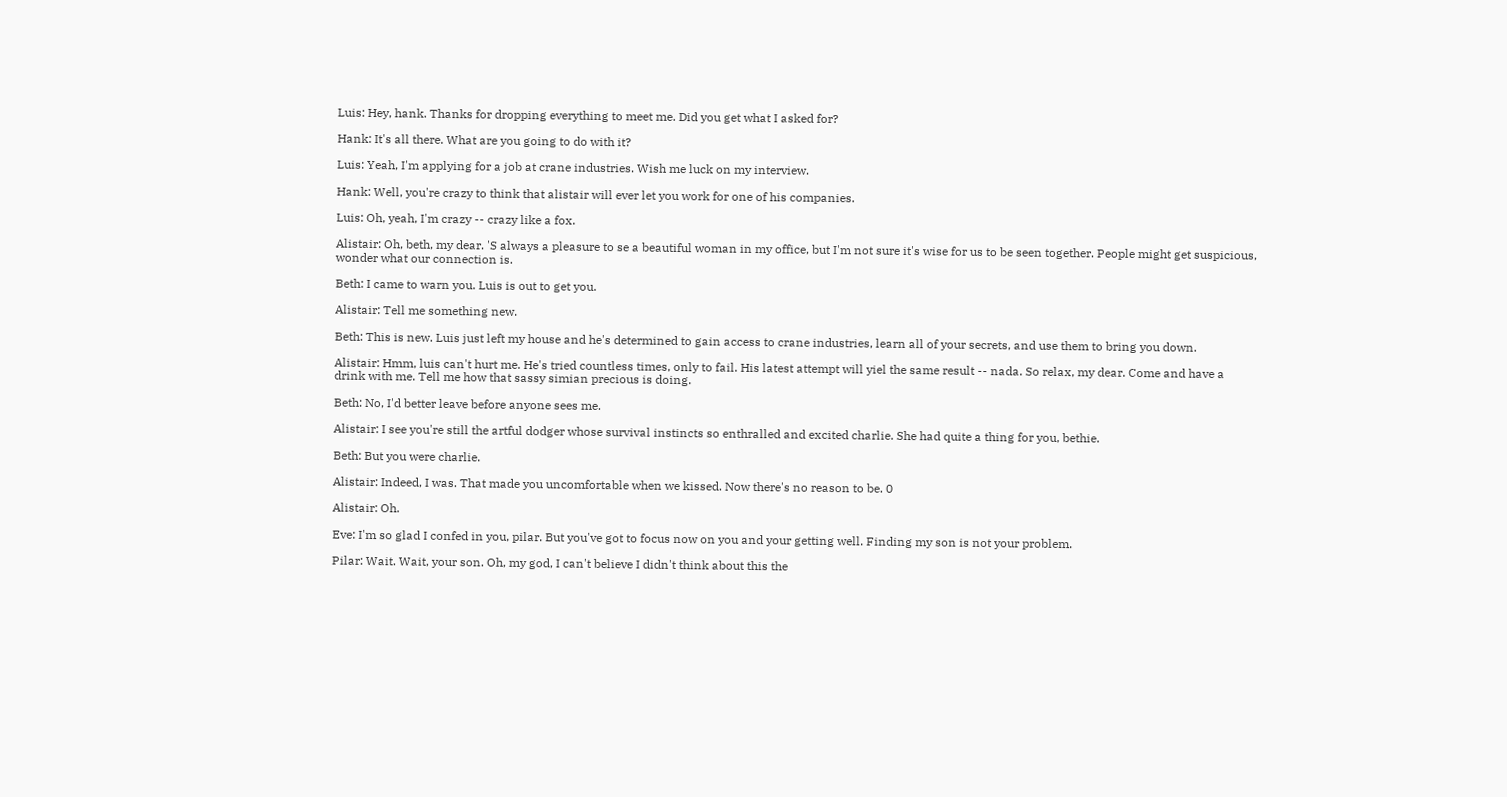Luis: Hey, hank. Thanks for dropping everything to meet me. Did you get what I asked for?

Hank: It's all there. What are you going to do with it?

Luis: Yeah, I'm applying for a job at crane industries. Wish me luck on my interview.

Hank: Well, you're crazy to think that alistair will ever let you work for one of his companies.

Luis: Oh, yeah, I'm crazy -- crazy like a fox.

Alistair: Oh, beth, my dear. 'S always a pleasure to se a beautiful woman in my office, but I'm not sure it's wise for us to be seen together. People might get suspicious, wonder what our connection is.

Beth: I came to warn you. Luis is out to get you.

Alistair: Tell me something new.

Beth: This is new. Luis just left my house and he's determined to gain access to crane industries, learn all of your secrets, and use them to bring you down.

Alistair: Hmm, luis can't hurt me. He's tried countless times, only to fail. His latest attempt will yiel the same result -- nada. So relax, my dear. Come and have a drink with me. Tell me how that sassy simian precious is doing.

Beth: No, I'd better leave before anyone sees me.

Alistair: I see you're still the artful dodger whose survival instincts so enthralled and excited charlie. She had quite a thing for you, bethie.

Beth: But you were charlie.

Alistair: Indeed, I was. That made you uncomfortable when we kissed. Now there's no reason to be. 0

Alistair: Oh.

Eve: I'm so glad I confed in you, pilar. But you've got to focus now on you and your getting well. Finding my son is not your problem.

Pilar: Wait. Wait, your son. Oh, my god, I can't believe I didn't think about this the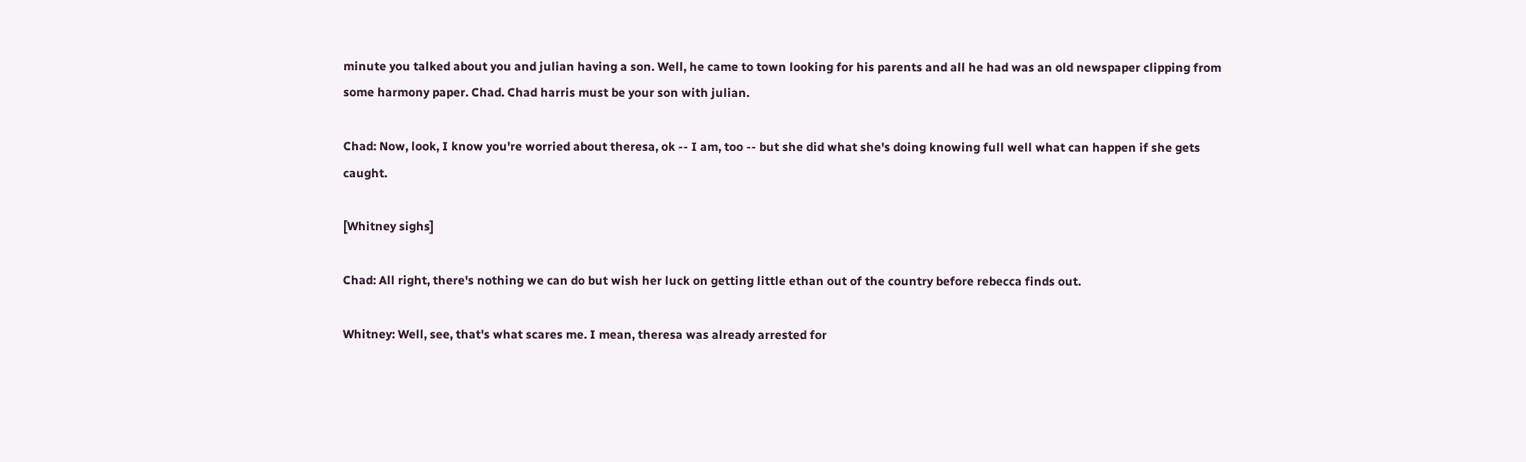minute you talked about you and julian having a son. Well, he came to town looking for his parents and all he had was an old newspaper clipping from some harmony paper. Chad. Chad harris must be your son with julian.

Chad: Now, look, I know you're worried about theresa, ok -- I am, too -- but she did what she's doing knowing full well what can happen if she gets caught.

[Whitney sighs]

Chad: All right, there's nothing we can do but wish her luck on getting little ethan out of the country before rebecca finds out.

Whitney: Well, see, that's what scares me. I mean, theresa was already arrested for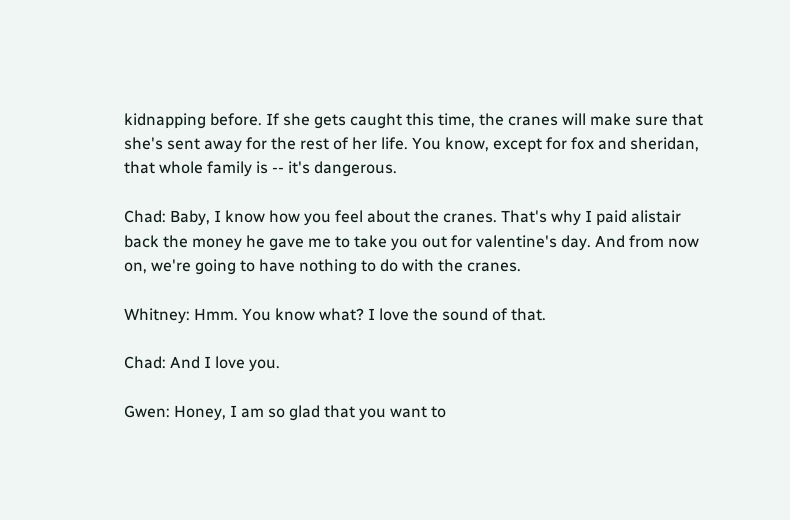kidnapping before. If she gets caught this time, the cranes will make sure that she's sent away for the rest of her life. You know, except for fox and sheridan, that whole family is -- it's dangerous.

Chad: Baby, I know how you feel about the cranes. That's why I paid alistair back the money he gave me to take you out for valentine's day. And from now on, we're going to have nothing to do with the cranes.

Whitney: Hmm. You know what? I love the sound of that.

Chad: And I love you.

Gwen: Honey, I am so glad that you want to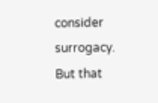consider surrogacy. But that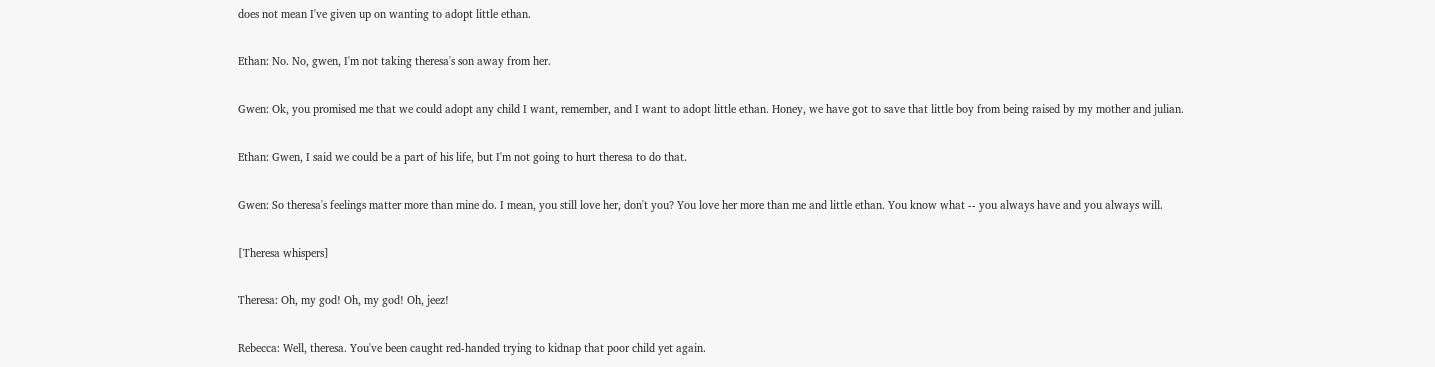does not mean I've given up on wanting to adopt little ethan.

Ethan: No. No, gwen, I'm not taking theresa's son away from her.

Gwen: Ok, you promised me that we could adopt any child I want, remember, and I want to adopt little ethan. Honey, we have got to save that little boy from being raised by my mother and julian.

Ethan: Gwen, I said we could be a part of his life, but I'm not going to hurt theresa to do that.

Gwen: So theresa's feelings matter more than mine do. I mean, you still love her, don't you? You love her more than me and little ethan. You know what -- you always have and you always will.

[Theresa whispers]

Theresa: Oh, my god! Oh, my god! Oh, jeez!

Rebecca: Well, theresa. You've been caught red-handed trying to kidnap that poor child yet again.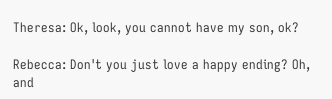Theresa: Ok, look, you cannot have my son, ok?

Rebecca: Don't you just love a happy ending? Oh, and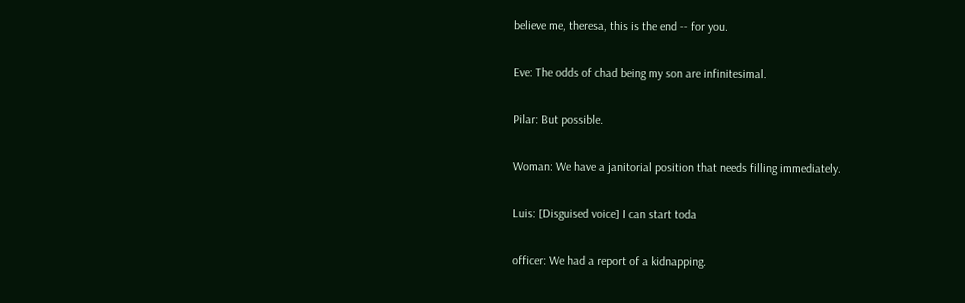believe me, theresa, this is the end -- for you.

Eve: The odds of chad being my son are infinitesimal.

Pilar: But possible.

Woman: We have a janitorial position that needs filling immediately.

Luis: [Disguised voice] I can start toda

officer: We had a report of a kidnapping.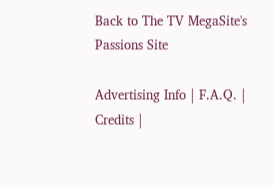Back to The TV MegaSite's Passions Site

Advertising Info | F.A.Q. | Credits |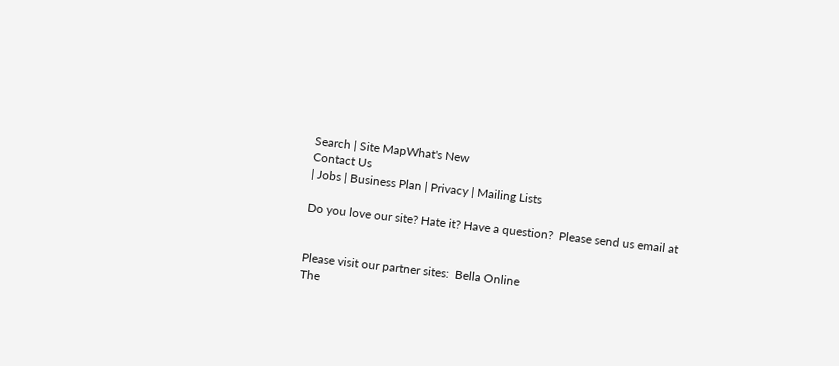Search | Site MapWhat's New
Contact Us
| Jobs | Business Plan | Privacy | Mailing Lists

Do you love our site? Hate it? Have a question?  Please send us email at


Please visit our partner sites:  Bella Online
The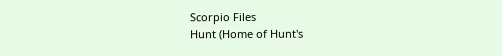Scorpio Files
Hunt (Home of Hunt's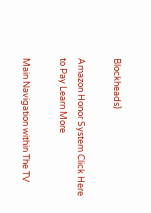Blockheads)

Amazon Honor System Click Here to Pay Learn More

Main Navigation within The TV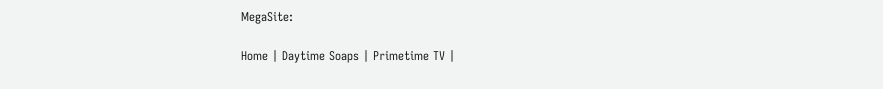MegaSite:

Home | Daytime Soaps | Primetime TV |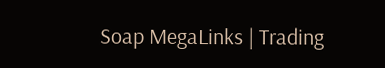Soap MegaLinks | Trading